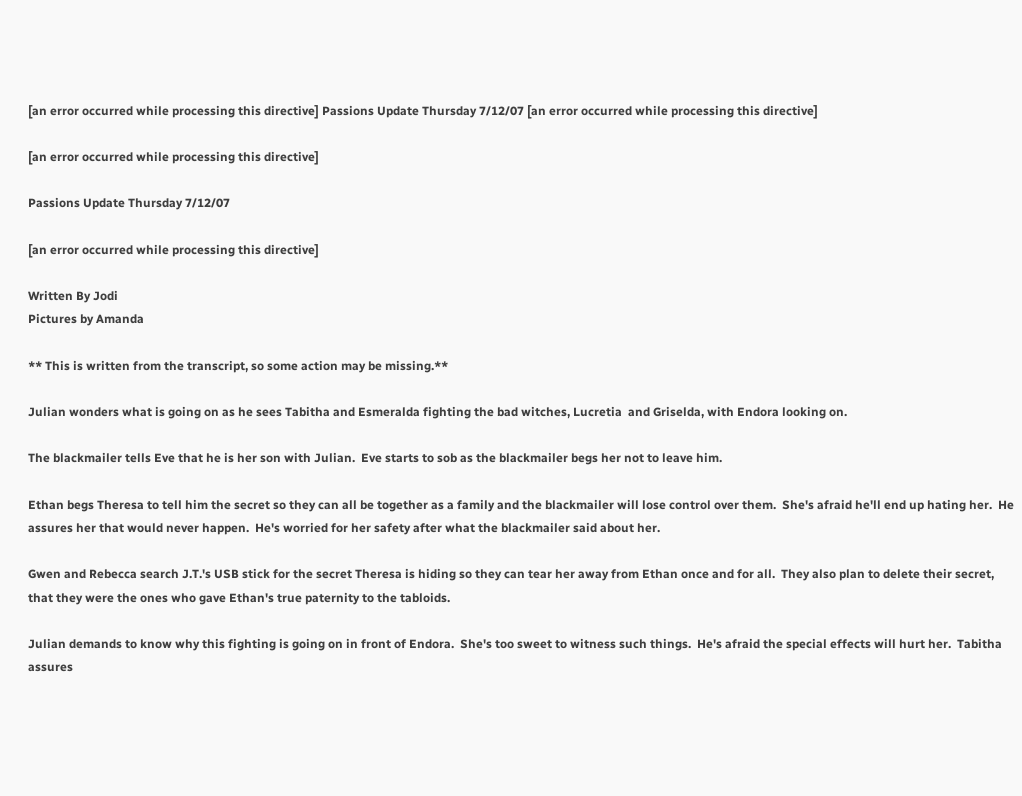[an error occurred while processing this directive] Passions Update Thursday 7/12/07 [an error occurred while processing this directive]

[an error occurred while processing this directive]

Passions Update Thursday 7/12/07

[an error occurred while processing this directive]

Written By Jodi
Pictures by Amanda

** This is written from the transcript, so some action may be missing.**

Julian wonders what is going on as he sees Tabitha and Esmeralda fighting the bad witches, Lucretia  and Griselda, with Endora looking on.

The blackmailer tells Eve that he is her son with Julian.  Eve starts to sob as the blackmailer begs her not to leave him.

Ethan begs Theresa to tell him the secret so they can all be together as a family and the blackmailer will lose control over them.  She's afraid he'll end up hating her.  He assures her that would never happen.  He's worried for her safety after what the blackmailer said about her.

Gwen and Rebecca search J.T.'s USB stick for the secret Theresa is hiding so they can tear her away from Ethan once and for all.  They also plan to delete their secret, that they were the ones who gave Ethan's true paternity to the tabloids.

Julian demands to know why this fighting is going on in front of Endora.  She's too sweet to witness such things.  He's afraid the special effects will hurt her.  Tabitha assures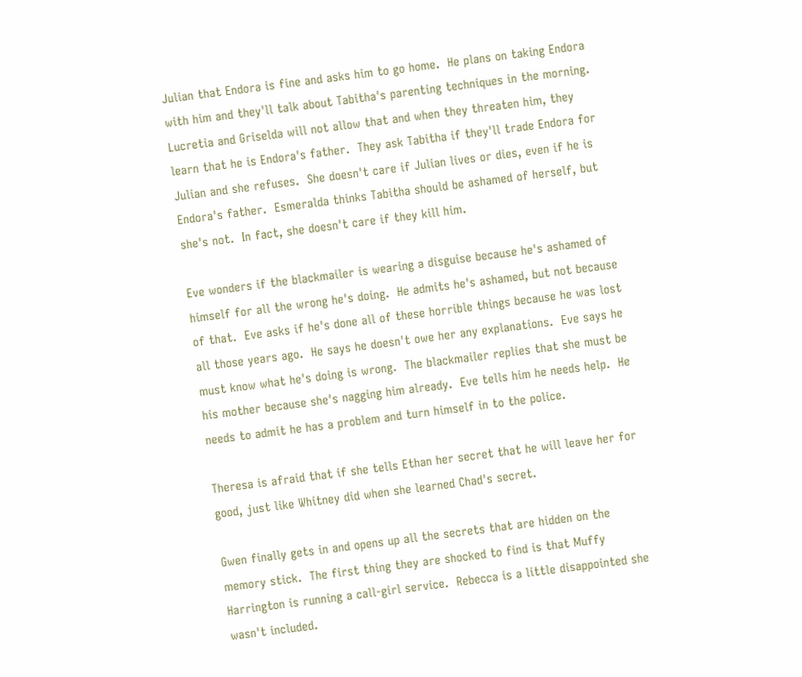Julian that Endora is fine and asks him to go home.  He plans on taking Endora with him and they'll talk about Tabitha's parenting techniques in the morning.  Lucretia and Griselda will not allow that and when they threaten him, they learn that he is Endora's father.  They ask Tabitha if they'll trade Endora for Julian and she refuses.  She doesn't care if Julian lives or dies, even if he is Endora's father.  Esmeralda thinks Tabitha should be ashamed of herself, but she's not.  In fact, she doesn't care if they kill him.

Eve wonders if the blackmailer is wearing a disguise because he's ashamed of himself for all the wrong he's doing.  He admits he's ashamed, but not because of that.  Eve asks if he's done all of these horrible things because he was lost all those years ago.  He says he doesn't owe her any explanations.  Eve says he must know what he's doing is wrong.  The blackmailer replies that she must be his mother because she's nagging him already.  Eve tells him he needs help.  He needs to admit he has a problem and turn himself in to the police.

Theresa is afraid that if she tells Ethan her secret that he will leave her for good, just like Whitney did when she learned Chad's secret.

Gwen finally gets in and opens up all the secrets that are hidden on the memory stick.  The first thing they are shocked to find is that Muffy Harrington is running a call-girl service.  Rebecca is a little disappointed she wasn't included.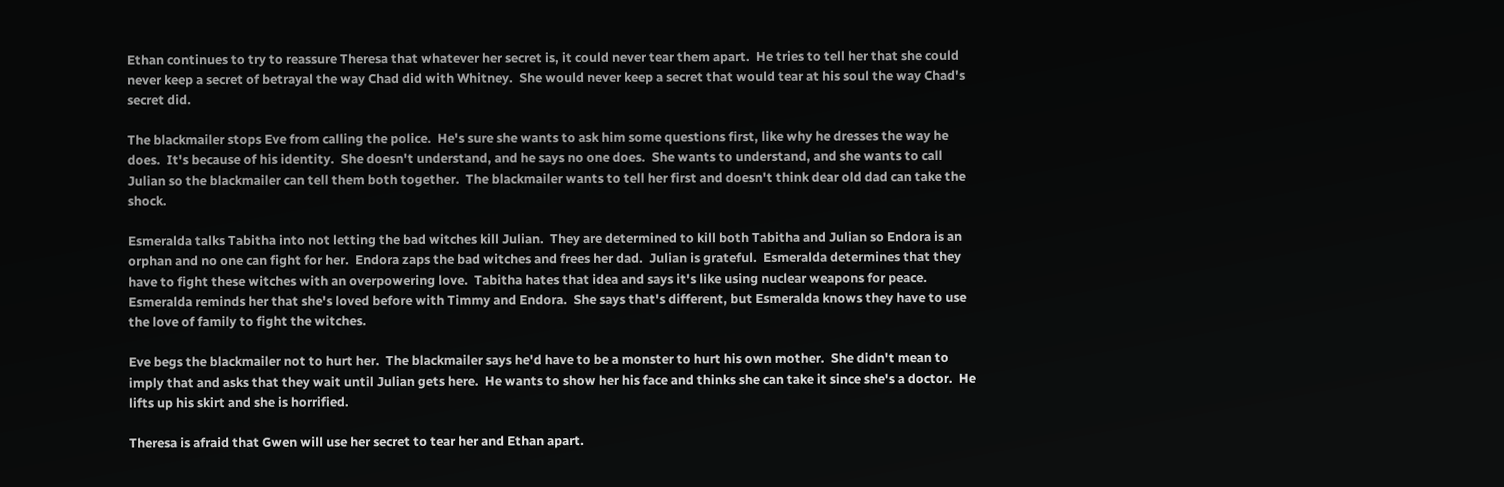Ethan continues to try to reassure Theresa that whatever her secret is, it could never tear them apart.  He tries to tell her that she could never keep a secret of betrayal the way Chad did with Whitney.  She would never keep a secret that would tear at his soul the way Chad's secret did.

The blackmailer stops Eve from calling the police.  He's sure she wants to ask him some questions first, like why he dresses the way he does.  It's because of his identity.  She doesn't understand, and he says no one does.  She wants to understand, and she wants to call Julian so the blackmailer can tell them both together.  The blackmailer wants to tell her first and doesn't think dear old dad can take the shock.

Esmeralda talks Tabitha into not letting the bad witches kill Julian.  They are determined to kill both Tabitha and Julian so Endora is an orphan and no one can fight for her.  Endora zaps the bad witches and frees her dad.  Julian is grateful.  Esmeralda determines that they have to fight these witches with an overpowering love.  Tabitha hates that idea and says it's like using nuclear weapons for peace.  Esmeralda reminds her that she's loved before with Timmy and Endora.  She says that's different, but Esmeralda knows they have to use the love of family to fight the witches.

Eve begs the blackmailer not to hurt her.  The blackmailer says he'd have to be a monster to hurt his own mother.  She didn't mean to imply that and asks that they wait until Julian gets here.  He wants to show her his face and thinks she can take it since she's a doctor.  He lifts up his skirt and she is horrified.

Theresa is afraid that Gwen will use her secret to tear her and Ethan apart.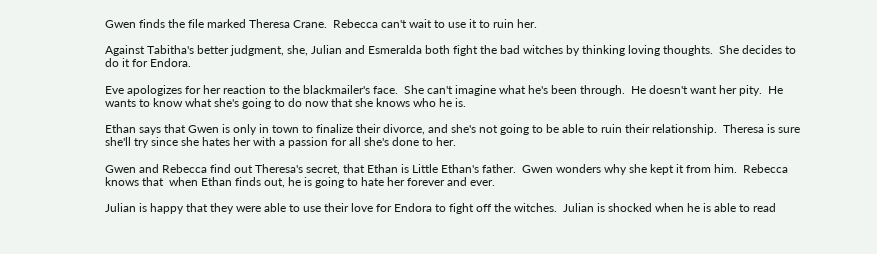Gwen finds the file marked Theresa Crane.  Rebecca can't wait to use it to ruin her.

Against Tabitha's better judgment, she, Julian and Esmeralda both fight the bad witches by thinking loving thoughts.  She decides to do it for Endora.

Eve apologizes for her reaction to the blackmailer's face.  She can't imagine what he's been through.  He doesn't want her pity.  He wants to know what she's going to do now that she knows who he is.

Ethan says that Gwen is only in town to finalize their divorce, and she's not going to be able to ruin their relationship.  Theresa is sure she'll try since she hates her with a passion for all she's done to her.

Gwen and Rebecca find out Theresa's secret, that Ethan is Little Ethan's father.  Gwen wonders why she kept it from him.  Rebecca knows that  when Ethan finds out, he is going to hate her forever and ever.

Julian is happy that they were able to use their love for Endora to fight off the witches.  Julian is shocked when he is able to read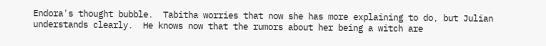Endora's thought bubble.  Tabitha worries that now she has more explaining to do, but Julian understands clearly.  He knows now that the rumors about her being a witch are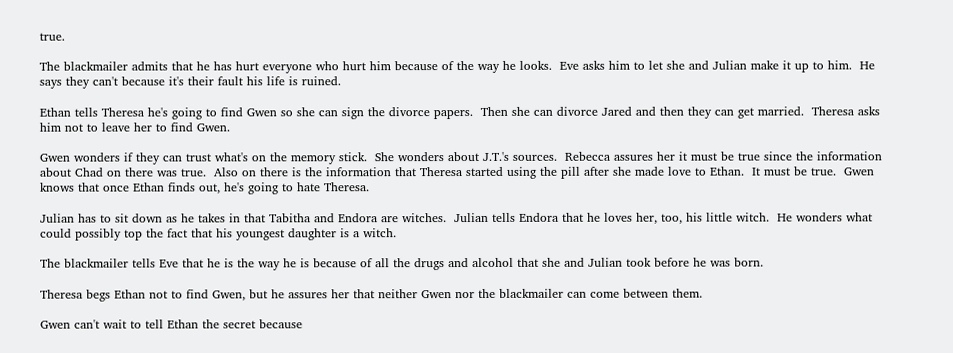true.

The blackmailer admits that he has hurt everyone who hurt him because of the way he looks.  Eve asks him to let she and Julian make it up to him.  He says they can't because it's their fault his life is ruined.

Ethan tells Theresa he's going to find Gwen so she can sign the divorce papers.  Then she can divorce Jared and then they can get married.  Theresa asks him not to leave her to find Gwen.

Gwen wonders if they can trust what's on the memory stick.  She wonders about J.T.'s sources.  Rebecca assures her it must be true since the information about Chad on there was true.  Also on there is the information that Theresa started using the pill after she made love to Ethan.  It must be true.  Gwen knows that once Ethan finds out, he's going to hate Theresa.

Julian has to sit down as he takes in that Tabitha and Endora are witches.  Julian tells Endora that he loves her, too, his little witch.  He wonders what could possibly top the fact that his youngest daughter is a witch.

The blackmailer tells Eve that he is the way he is because of all the drugs and alcohol that she and Julian took before he was born.

Theresa begs Ethan not to find Gwen, but he assures her that neither Gwen nor the blackmailer can come between them.

Gwen can't wait to tell Ethan the secret because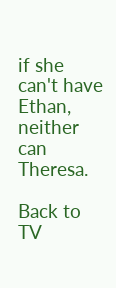if she can't have Ethan, neither can Theresa.

Back to TV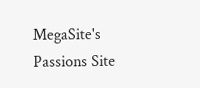MegaSite's Passions Site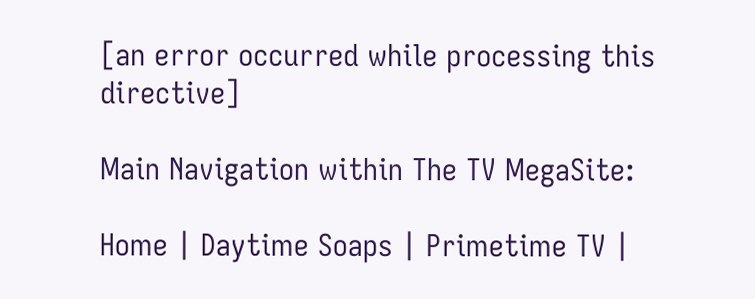[an error occurred while processing this directive]

Main Navigation within The TV MegaSite:

Home | Daytime Soaps | Primetime TV |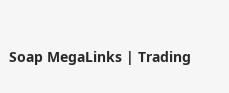Soap MegaLinks | Trading